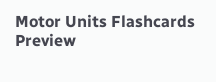Motor Units Flashcards Preview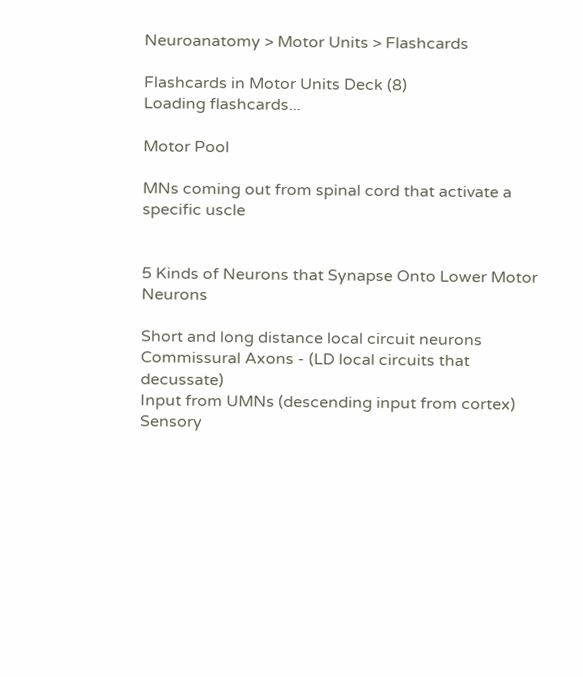Neuroanatomy > Motor Units > Flashcards

Flashcards in Motor Units Deck (8)
Loading flashcards...

Motor Pool

MNs coming out from spinal cord that activate a specific uscle


5 Kinds of Neurons that Synapse Onto Lower Motor Neurons

Short and long distance local circuit neurons
Commissural Axons - (LD local circuits that decussate)
Input from UMNs (descending input from cortex)
Sensory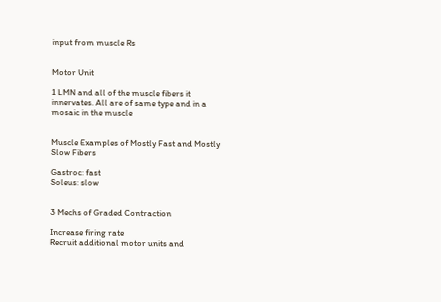input from muscle Rs


Motor Unit

1 LMN and all of the muscle fibers it innervates. All are of same type and in a mosaic in the muscle


Muscle Examples of Mostly Fast and Mostly Slow Fibers

Gastroc: fast
Soleus: slow


3 Mechs of Graded Contraction

Increase firing rate
Recruit additional motor units and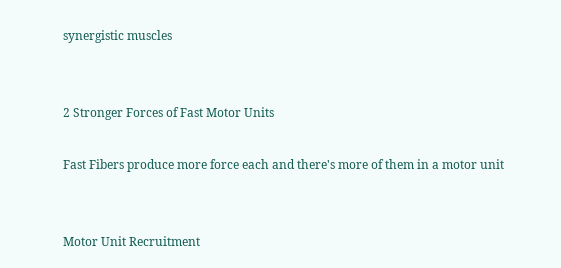synergistic muscles


2 Stronger Forces of Fast Motor Units

Fast Fibers produce more force each and there's more of them in a motor unit


Motor Unit Recruitment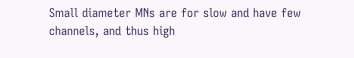Small diameter MNs are for slow and have few channels, and thus high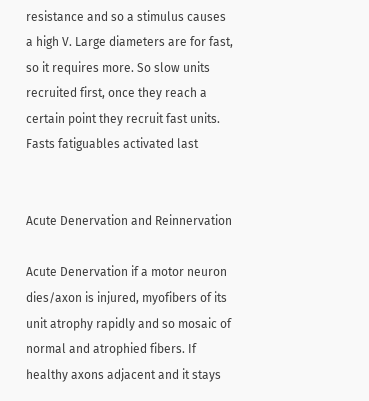resistance and so a stimulus causes a high V. Large diameters are for fast, so it requires more. So slow units recruited first, once they reach a certain point they recruit fast units. Fasts fatiguables activated last


Acute Denervation and Reinnervation

Acute Denervation if a motor neuron dies/axon is injured, myofibers of its unit atrophy rapidly and so mosaic of normal and atrophied fibers. If healthy axons adjacent and it stays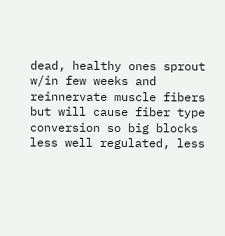dead, healthy ones sprout w/in few weeks and reinnervate muscle fibers but will cause fiber type conversion so big blocks less well regulated, less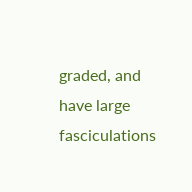graded, and have large fasciculations